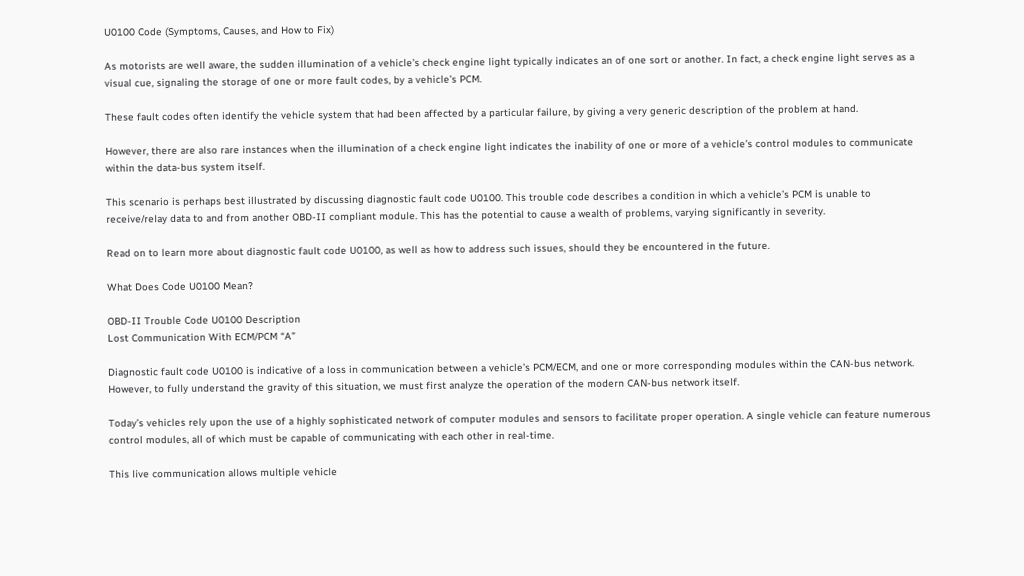U0100 Code (Symptoms, Causes, and How to Fix)

As motorists are well aware, the sudden illumination of a vehicle’s check engine light typically indicates an of one sort or another. In fact, a check engine light serves as a visual cue, signaling the storage of one or more fault codes, by a vehicle’s PCM.

These fault codes often identify the vehicle system that had been affected by a particular failure, by giving a very generic description of the problem at hand.

However, there are also rare instances when the illumination of a check engine light indicates the inability of one or more of a vehicle’s control modules to communicate within the data-bus system itself.

This scenario is perhaps best illustrated by discussing diagnostic fault code U0100. This trouble code describes a condition in which a vehicle’s PCM is unable to receive/relay data to and from another OBD-II compliant module. This has the potential to cause a wealth of problems, varying significantly in severity.

Read on to learn more about diagnostic fault code U0100, as well as how to address such issues, should they be encountered in the future.

What Does Code U0100 Mean?

OBD-II Trouble Code U0100 Description
Lost Communication With ECM/PCM “A”

Diagnostic fault code U0100 is indicative of a loss in communication between a vehicle’s PCM/ECM, and one or more corresponding modules within the CAN-bus network. However, to fully understand the gravity of this situation, we must first analyze the operation of the modern CAN-bus network itself.

Today’s vehicles rely upon the use of a highly sophisticated network of computer modules and sensors to facilitate proper operation. A single vehicle can feature numerous control modules, all of which must be capable of communicating with each other in real-time.

This live communication allows multiple vehicle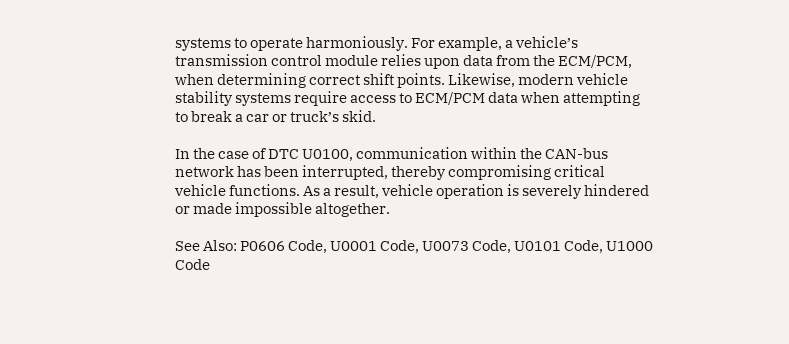systems to operate harmoniously. For example, a vehicle’s transmission control module relies upon data from the ECM/PCM, when determining correct shift points. Likewise, modern vehicle stability systems require access to ECM/PCM data when attempting to break a car or truck’s skid.

In the case of DTC U0100, communication within the CAN-bus network has been interrupted, thereby compromising critical vehicle functions. As a result, vehicle operation is severely hindered or made impossible altogether.

See Also: P0606 Code, U0001 Code, U0073 Code, U0101 Code, U1000 Code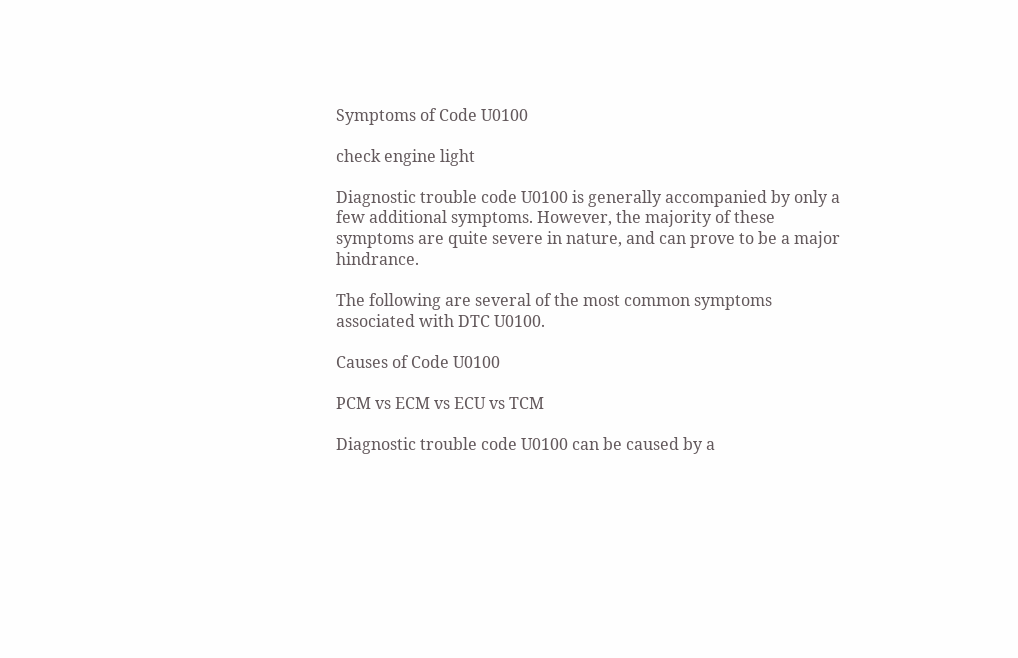Symptoms of Code U0100

check engine light

Diagnostic trouble code U0100 is generally accompanied by only a few additional symptoms. However, the majority of these symptoms are quite severe in nature, and can prove to be a major hindrance.

The following are several of the most common symptoms associated with DTC U0100.

Causes of Code U0100

PCM vs ECM vs ECU vs TCM

Diagnostic trouble code U0100 can be caused by a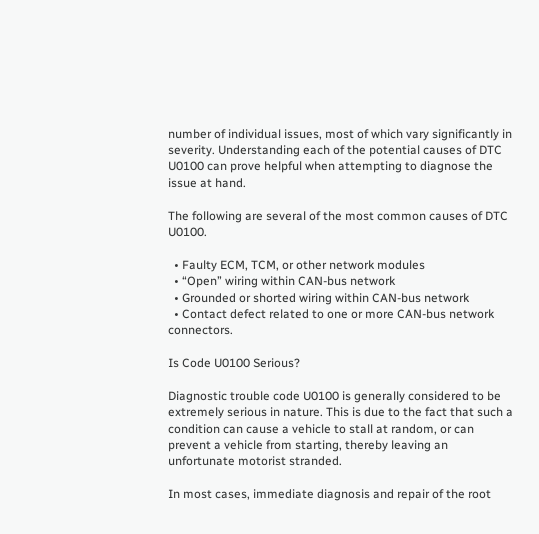number of individual issues, most of which vary significantly in severity. Understanding each of the potential causes of DTC U0100 can prove helpful when attempting to diagnose the issue at hand.

The following are several of the most common causes of DTC U0100.

  • Faulty ECM, TCM, or other network modules
  • “Open” wiring within CAN-bus network
  • Grounded or shorted wiring within CAN-bus network
  • Contact defect related to one or more CAN-bus network connectors.

Is Code U0100 Serious?

Diagnostic trouble code U0100 is generally considered to be extremely serious in nature. This is due to the fact that such a condition can cause a vehicle to stall at random, or can prevent a vehicle from starting, thereby leaving an unfortunate motorist stranded.

In most cases, immediate diagnosis and repair of the root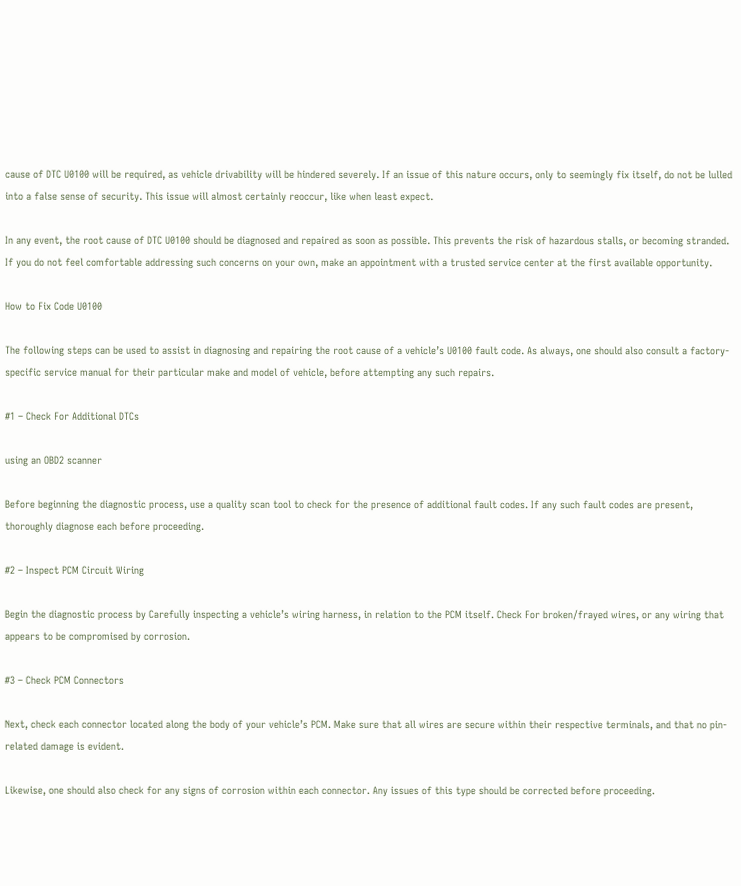cause of DTC U0100 will be required, as vehicle drivability will be hindered severely. If an issue of this nature occurs, only to seemingly fix itself, do not be lulled into a false sense of security. This issue will almost certainly reoccur, like when least expect.

In any event, the root cause of DTC U0100 should be diagnosed and repaired as soon as possible. This prevents the risk of hazardous stalls, or becoming stranded. If you do not feel comfortable addressing such concerns on your own, make an appointment with a trusted service center at the first available opportunity.

How to Fix Code U0100

The following steps can be used to assist in diagnosing and repairing the root cause of a vehicle’s U0100 fault code. As always, one should also consult a factory-specific service manual for their particular make and model of vehicle, before attempting any such repairs.

#1 – Check For Additional DTCs

using an OBD2 scanner

Before beginning the diagnostic process, use a quality scan tool to check for the presence of additional fault codes. If any such fault codes are present, thoroughly diagnose each before proceeding.

#2 – Inspect PCM Circuit Wiring

Begin the diagnostic process by Carefully inspecting a vehicle’s wiring harness, in relation to the PCM itself. Check For broken/frayed wires, or any wiring that appears to be compromised by corrosion.

#3 – Check PCM Connectors

Next, check each connector located along the body of your vehicle’s PCM. Make sure that all wires are secure within their respective terminals, and that no pin-related damage is evident.

Likewise, one should also check for any signs of corrosion within each connector. Any issues of this type should be corrected before proceeding.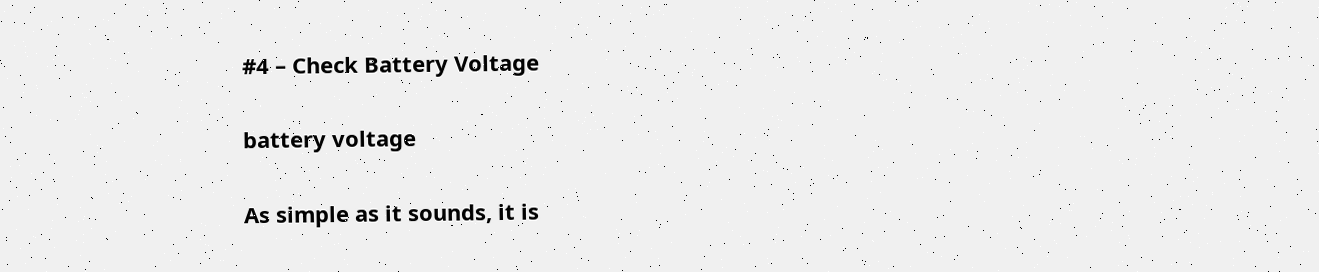#4 – Check Battery Voltage

battery voltage

As simple as it sounds, it is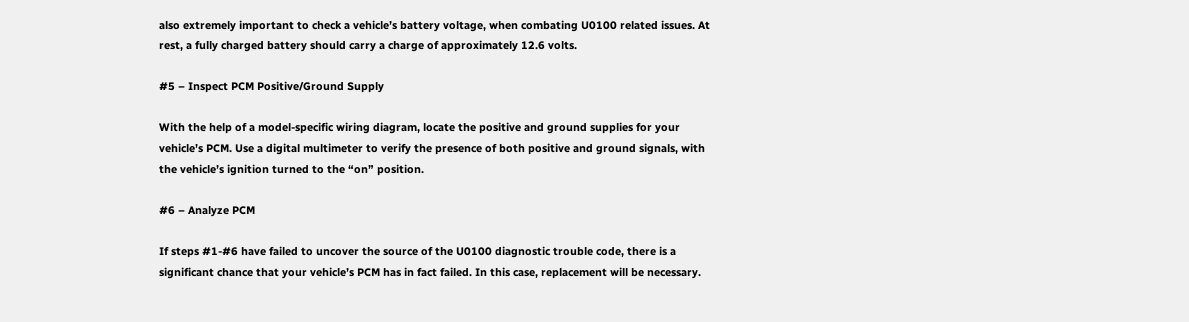also extremely important to check a vehicle’s battery voltage, when combating U0100 related issues. At rest, a fully charged battery should carry a charge of approximately 12.6 volts.

#5 – Inspect PCM Positive/Ground Supply

With the help of a model-specific wiring diagram, locate the positive and ground supplies for your vehicle’s PCM. Use a digital multimeter to verify the presence of both positive and ground signals, with the vehicle’s ignition turned to the “on” position.

#6 – Analyze PCM

If steps #1-#6 have failed to uncover the source of the U0100 diagnostic trouble code, there is a significant chance that your vehicle’s PCM has in fact failed. In this case, replacement will be necessary.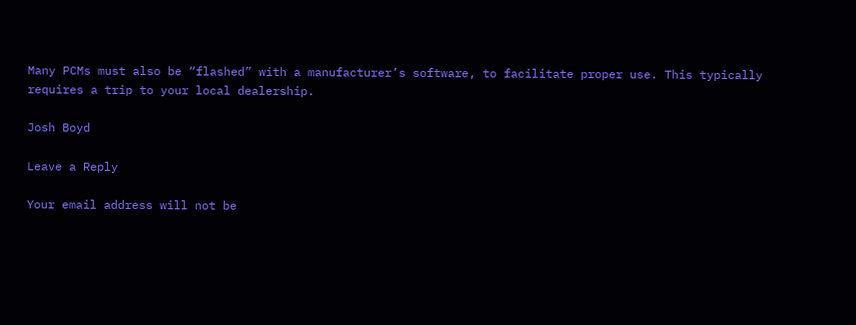Many PCMs must also be “flashed” with a manufacturer’s software, to facilitate proper use. This typically requires a trip to your local dealership.

Josh Boyd

Leave a Reply

Your email address will not be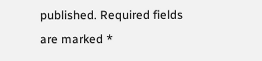published. Required fields are marked *